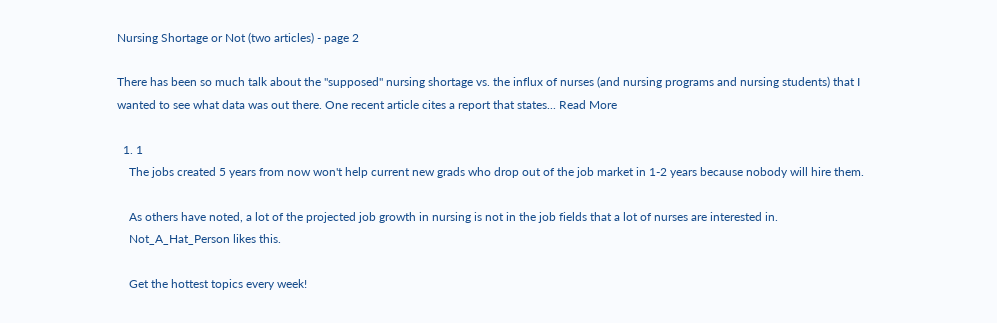Nursing Shortage or Not (two articles) - page 2

There has been so much talk about the "supposed" nursing shortage vs. the influx of nurses (and nursing programs and nursing students) that I wanted to see what data was out there. One recent article cites a report that states... Read More

  1. 1
    The jobs created 5 years from now won't help current new grads who drop out of the job market in 1-2 years because nobody will hire them.

    As others have noted, a lot of the projected job growth in nursing is not in the job fields that a lot of nurses are interested in.
    Not_A_Hat_Person likes this.

    Get the hottest topics every week!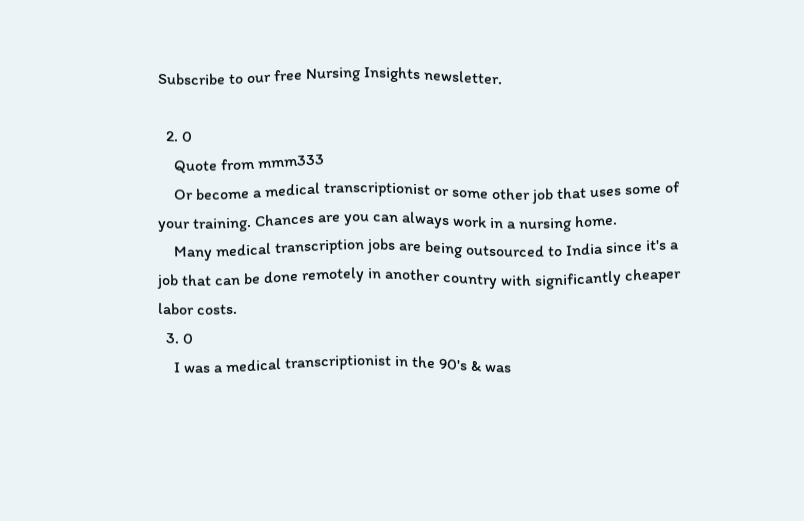Subscribe to our free Nursing Insights newsletter.

  2. 0
    Quote from mmm333
    Or become a medical transcriptionist or some other job that uses some of your training. Chances are you can always work in a nursing home.
    Many medical transcription jobs are being outsourced to India since it's a job that can be done remotely in another country with significantly cheaper labor costs.
  3. 0
    I was a medical transcriptionist in the 90's & was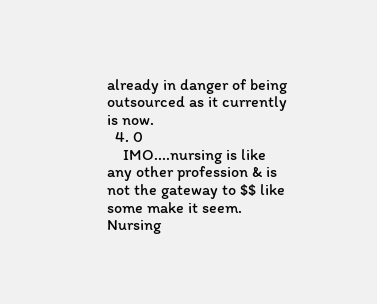already in danger of being outsourced as it currently is now.
  4. 0
    IMO....nursing is like any other profession & is not the gateway to $$ like some make it seem. Nursing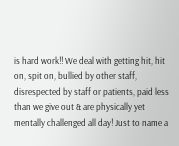is hard work!! We deal with getting hit, hit on, spit on, bullied by other staff, disrespected by staff or patients, paid less than we give out & are physically yet mentally challenged all day! Just to name a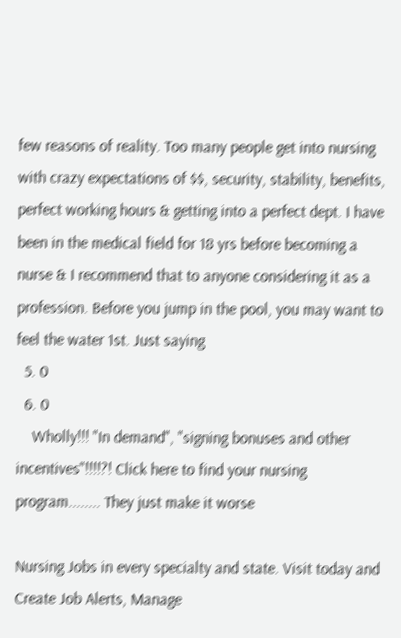few reasons of reality. Too many people get into nursing with crazy expectations of $$, security, stability, benefits, perfect working hours & getting into a perfect dept. I have been in the medical field for 18 yrs before becoming a nurse & I recommend that to anyone considering it as a profession. Before you jump in the pool, you may want to feel the water 1st. Just saying
  5. 0
  6. 0
    Wholly!!! "In demand", "signing bonuses and other incentives"!!!!?! Click here to find your nursing program........ They just make it worse

Nursing Jobs in every specialty and state. Visit today and Create Job Alerts, Manage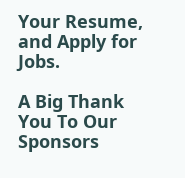Your Resume, and Apply for Jobs.

A Big Thank You To Our Sponsors